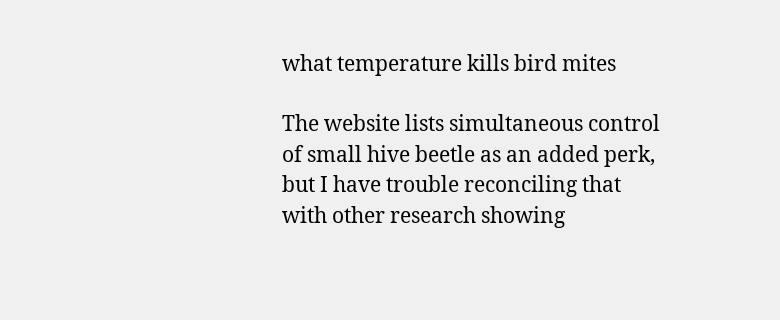what temperature kills bird mites

The website lists simultaneous control of small hive beetle as an added perk, but I have trouble reconciling that with other research showing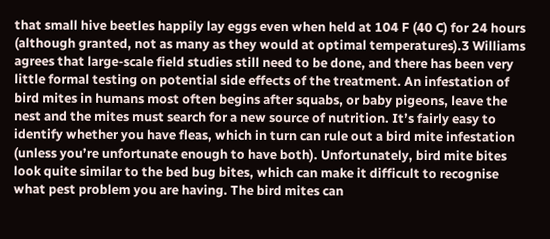that small hive beetles happily lay eggs even when held at 104 F (40 C) for 24 hours (although granted, not as many as they would at optimal temperatures).3 Williams agrees that large-scale field studies still need to be done, and there has been very little formal testing on potential side effects of the treatment. An infestation of bird mites in humans most often begins after squabs, or baby pigeons, leave the nest and the mites must search for a new source of nutrition. It’s fairly easy to identify whether you have fleas, which in turn can rule out a bird mite infestation (unless you’re unfortunate enough to have both). Unfortunately, bird mite bites look quite similar to the bed bug bites, which can make it difficult to recognise what pest problem you are having. The bird mites can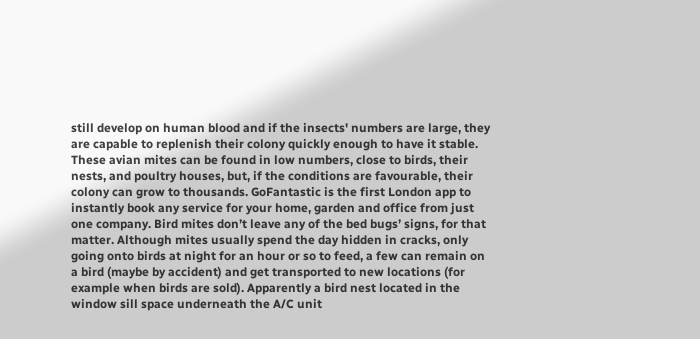still develop on human blood and if the insects' numbers are large, they are capable to replenish their colony quickly enough to have it stable. These avian mites can be found in low numbers, close to birds, their nests, and poultry houses, but, if the conditions are favourable, their colony can grow to thousands. GoFantastic is the first London app to instantly book any service for your home, garden and office from just one company. Bird mites don’t leave any of the bed bugs’ signs, for that matter. Although mites usually spend the day hidden in cracks, only going onto birds at night for an hour or so to feed, a few can remain on a bird (maybe by accident) and get transported to new locations (for example when birds are sold). Apparently a bird nest located in the window sill space underneath the A/C unit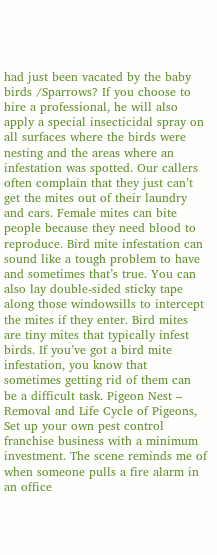had just been vacated by the baby birds /Sparrows? If you choose to hire a professional, he will also apply a special insecticidal spray on all surfaces where the birds were nesting and the areas where an infestation was spotted. Our callers often complain that they just can’t get the mites out of their laundry and cars. Female mites can bite people because they need blood to reproduce. Bird mite infestation can sound like a tough problem to have and sometimes that’s true. You can also lay double-sided sticky tape along those windowsills to intercept the mites if they enter. Bird mites are tiny mites that typically infest birds. If you’ve got a bird mite infestation, you know that sometimes getting rid of them can be a difficult task. Pigeon Nest – Removal and Life Cycle of Pigeons, Set up your own pest control franchise business with a minimum investment. The scene reminds me of when someone pulls a fire alarm in an office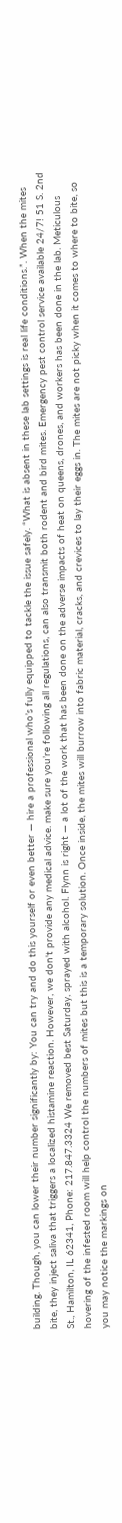building. Though, you can lower their number significantly by: You can try and do this yourself or even better — hire a professional who’s fully equipped to tackle the issue safely. “What is absent in these lab settings is real life conditions.”. When the mites bite, they inject saliva that triggers a localized histamine reaction. However, we don't provide any medical advice. make sure you’re following all regulations, can also transmit both rodent and bird mites. Emergency pest control service available 24/7! 51 S. 2nd St., Hamilton, IL 62341, Phone: 217.847.3324 We removed best Saturday, sprayed with alcohol. Flynn is right — a lot of the work that has been done on the adverse impacts of heat on queens, drones, and workers has been done in the lab. Meticulous hovering of the infested room will help control the numbers of mites but this is a temporary solution. Once inside, the mites will burrow into fabric material, cracks, and crevices to lay their eggs in. The mites are not picky when it comes to where to bite, so you may notice the markings on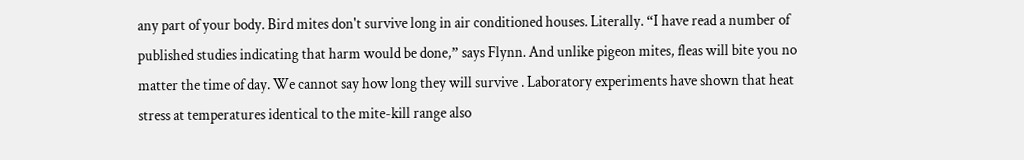any part of your body. Bird mites don't survive long in air conditioned houses. Literally. “I have read a number of published studies indicating that harm would be done,” says Flynn. And unlike pigeon mites, fleas will bite you no matter the time of day. We cannot say how long they will survive . Laboratory experiments have shown that heat stress at temperatures identical to the mite-kill range also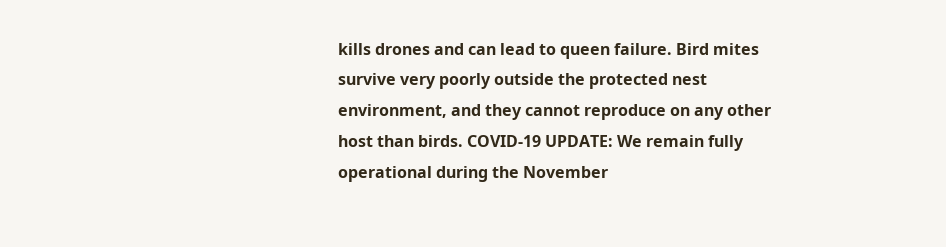kills drones and can lead to queen failure. Bird mites survive very poorly outside the protected nest environment, and they cannot reproduce on any other host than birds. COVID-19 UPDATE: We remain fully operational during the November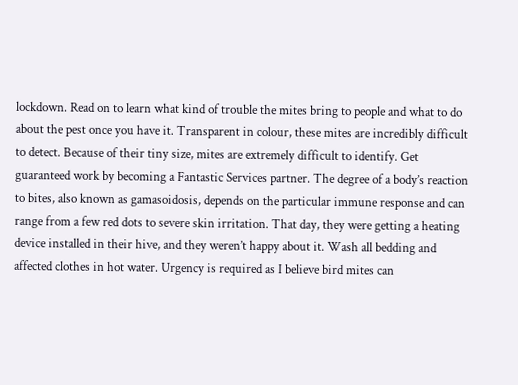lockdown. Read on to learn what kind of trouble the mites bring to people and what to do about the pest once you have it. Transparent in colour, these mites are incredibly difficult to detect. Because of their tiny size, mites are extremely difficult to identify. Get guaranteed work by becoming a Fantastic Services partner. The degree of a body’s reaction to bites, also known as gamasoidosis, depends on the particular immune response and can range from a few red dots to severe skin irritation. That day, they were getting a heating device installed in their hive, and they weren’t happy about it. Wash all bedding and affected clothes in hot water. Urgency is required as I believe bird mites can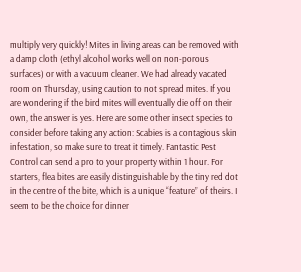multiply very quickly! Mites in living areas can be removed with a damp cloth (ethyl alcohol works well on non-porous surfaces) or with a vacuum cleaner. We had already vacated room on Thursday, using caution to not spread mites. If you are wondering if the bird mites will eventually die off on their own, the answer is yes. Here are some other insect species to consider before taking any action: Scabies is a contagious skin infestation, so make sure to treat it timely. Fantastic Pest Control can send a pro to your property within 1 hour. For starters, flea bites are easily distinguishable by the tiny red dot in the centre of the bite, which is a unique “feature” of theirs. I seem to be the choice for dinner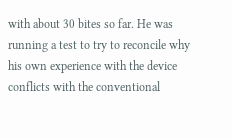with about 30 bites so far. He was running a test to try to reconcile why his own experience with the device conflicts with the conventional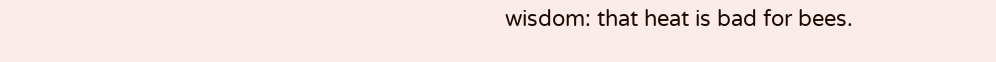wisdom: that heat is bad for bees.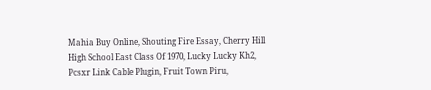Mahia Buy Online, Shouting Fire Essay, Cherry Hill High School East Class Of 1970, Lucky Lucky Kh2, Pcsxr Link Cable Plugin, Fruit Town Piru,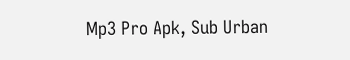Mp3 Pro Apk, Sub Urban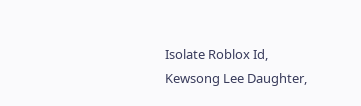Isolate Roblox Id, Kewsong Lee Daughter,